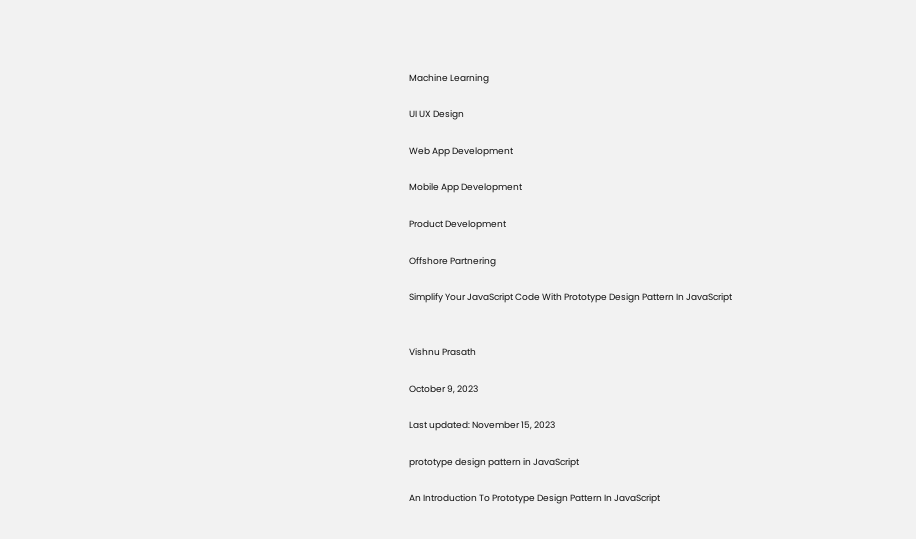Machine Learning

UI UX Design

Web App Development

Mobile App Development

Product Development

Offshore Partnering

Simplify Your JavaScript Code With Prototype Design Pattern In JavaScript


Vishnu Prasath

October 9, 2023

Last updated: November 15, 2023

prototype design pattern in JavaScript

An Introduction To Prototype Design Pattern In JavaScript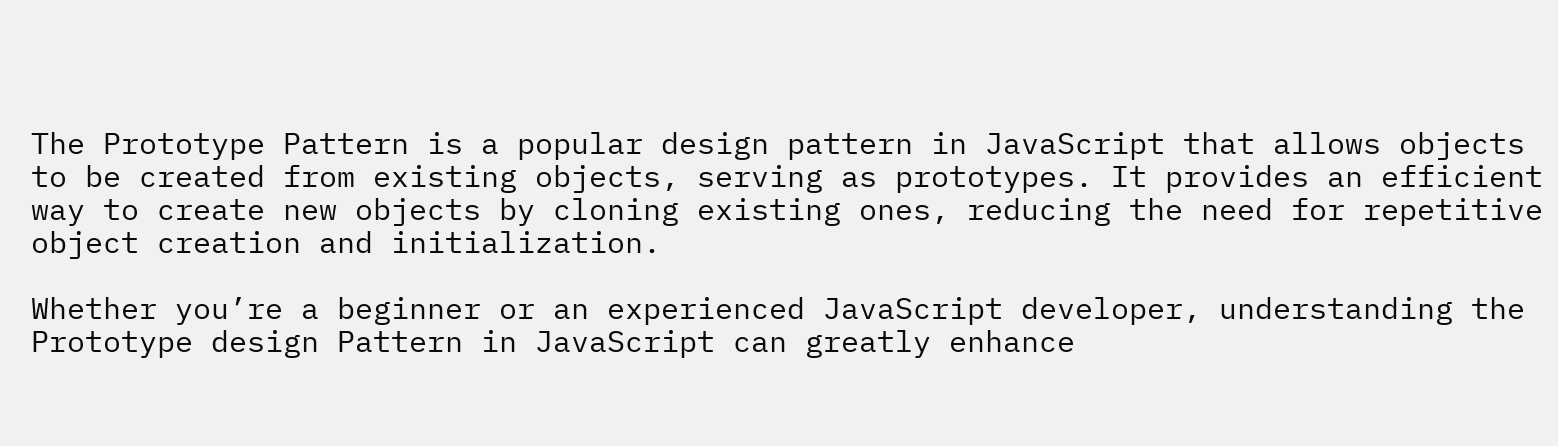The Prototype Pattern is a popular design pattern in JavaScript that allows objects to be created from existing objects, serving as prototypes. It provides an efficient way to create new objects by cloning existing ones, reducing the need for repetitive object creation and initialization.

Whether you’re a beginner or an experienced JavaScript developer, understanding the Prototype design Pattern in JavaScript can greatly enhance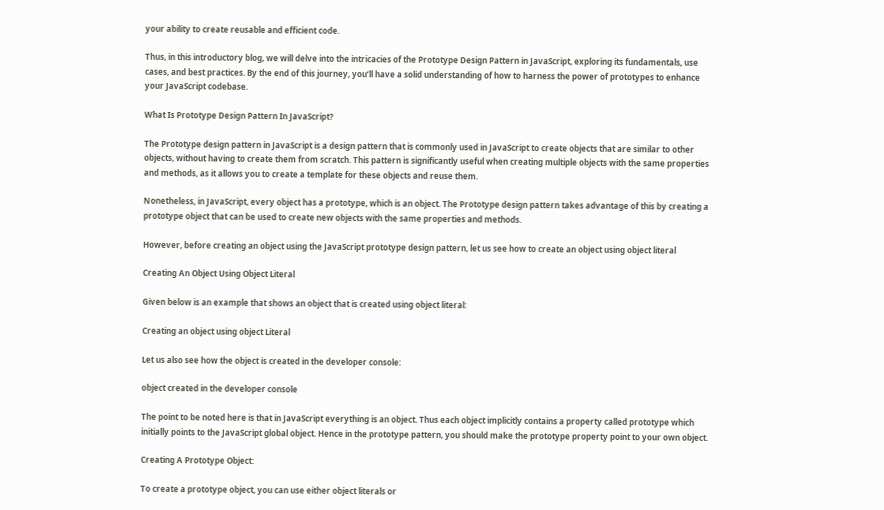your ability to create reusable and efficient code.

Thus, in this introductory blog, we will delve into the intricacies of the Prototype Design Pattern in JavaScript, exploring its fundamentals, use cases, and best practices. By the end of this journey, you’ll have a solid understanding of how to harness the power of prototypes to enhance your JavaScript codebase.

What Is Prototype Design Pattern In JavaScript?

The Prototype design pattern in JavaScript is a design pattern that is commonly used in JavaScript to create objects that are similar to other objects, without having to create them from scratch. This pattern is significantly useful when creating multiple objects with the same properties and methods, as it allows you to create a template for these objects and reuse them.

Nonetheless, in JavaScript, every object has a prototype, which is an object. The Prototype design pattern takes advantage of this by creating a prototype object that can be used to create new objects with the same properties and methods.

However, before creating an object using the JavaScript prototype design pattern, let us see how to create an object using object literal

Creating An Object Using Object Literal

Given below is an example that shows an object that is created using object literal:

Creating an object using object Literal

Let us also see how the object is created in the developer console:

object created in the developer console

The point to be noted here is that in JavaScript everything is an object. Thus each object implicitly contains a property called prototype which initially points to the JavaScript global object. Hence in the prototype pattern, you should make the prototype property point to your own object.

Creating A Prototype Object:

To create a prototype object, you can use either object literals or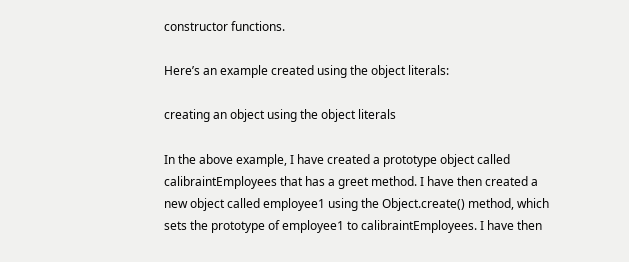constructor functions.

Here’s an example created using the object literals:

creating an object using the object literals

In the above example, I have created a prototype object called calibraintEmployees that has a greet method. I have then created a new object called employee1 using the Object.create() method, which sets the prototype of employee1 to calibraintEmployees. I have then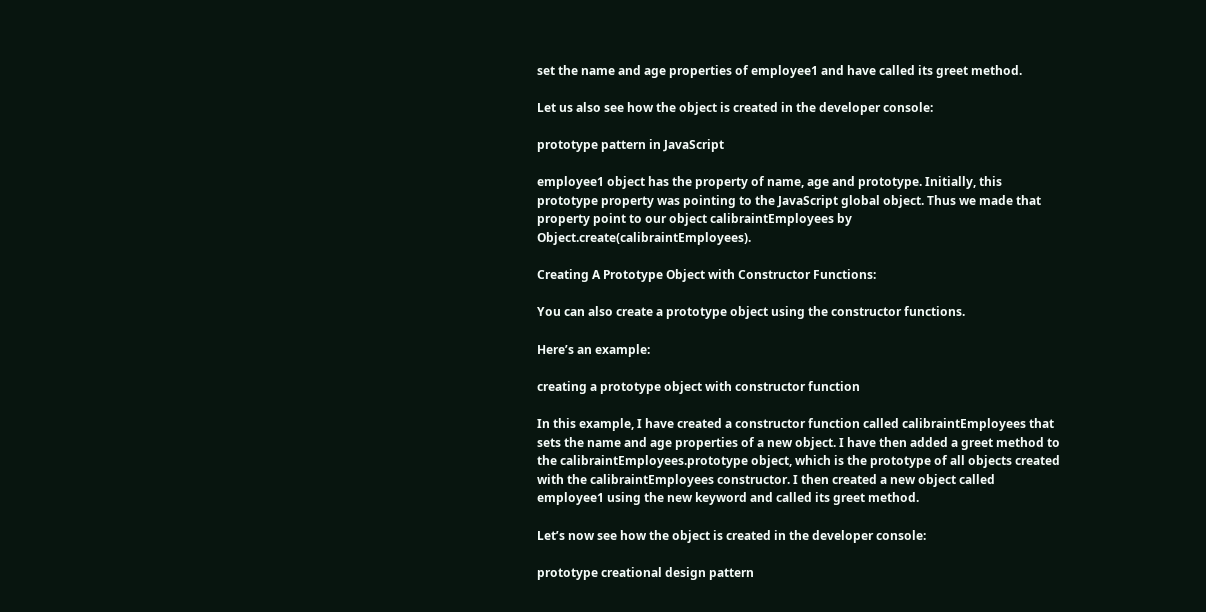set the name and age properties of employee1 and have called its greet method.

Let us also see how the object is created in the developer console:

prototype pattern in JavaScript

employee1 object has the property of name, age and prototype. Initially, this prototype property was pointing to the JavaScript global object. Thus we made that property point to our object calibraintEmployees by Object.create(calibraintEmployees).

Creating A Prototype Object with Constructor Functions:

You can also create a prototype object using the constructor functions.

Here’s an example:

creating a prototype object with constructor function

In this example, I have created a constructor function called calibraintEmployees that sets the name and age properties of a new object. I have then added a greet method to the calibraintEmployees.prototype object, which is the prototype of all objects created with the calibraintEmployees constructor. I then created a new object called employee1 using the new keyword and called its greet method.

Let’s now see how the object is created in the developer console:

prototype creational design pattern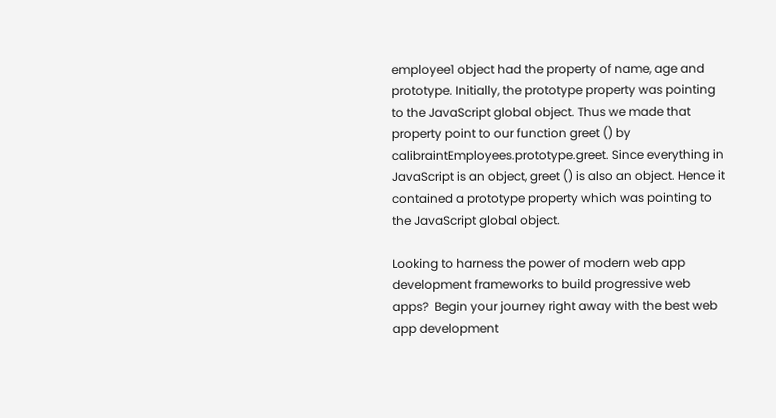employee1 object had the property of name, age and prototype. Initially, the prototype property was pointing to the JavaScript global object. Thus we made that property point to our function greet () by calibraintEmployees.prototype.greet. Since everything in JavaScript is an object, greet () is also an object. Hence it contained a prototype property which was pointing to the JavaScript global object.

Looking to harness the power of modern web app development frameworks to build progressive web apps?  Begin your journey right away with the best web app development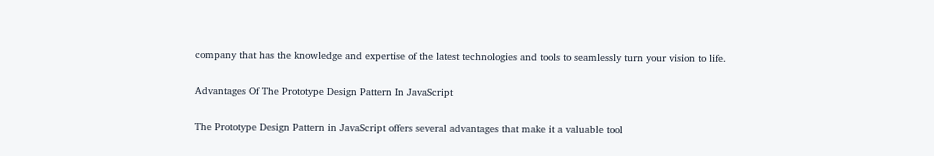company that has the knowledge and expertise of the latest technologies and tools to seamlessly turn your vision to life.

Advantages Of The Prototype Design Pattern In JavaScript

The Prototype Design Pattern in JavaScript offers several advantages that make it a valuable tool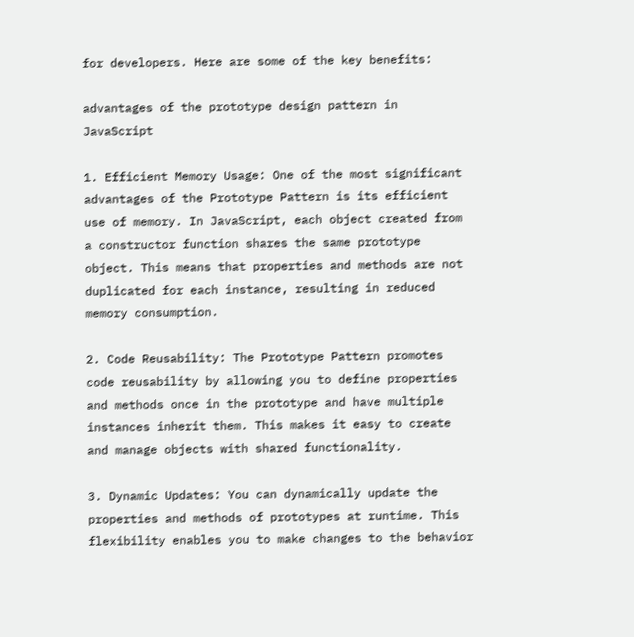for developers. Here are some of the key benefits:

advantages of the prototype design pattern in JavaScript

1. Efficient Memory Usage: One of the most significant advantages of the Prototype Pattern is its efficient use of memory. In JavaScript, each object created from a constructor function shares the same prototype object. This means that properties and methods are not duplicated for each instance, resulting in reduced memory consumption.

2. Code Reusability: The Prototype Pattern promotes code reusability by allowing you to define properties and methods once in the prototype and have multiple instances inherit them. This makes it easy to create and manage objects with shared functionality.

3. Dynamic Updates: You can dynamically update the properties and methods of prototypes at runtime. This flexibility enables you to make changes to the behavior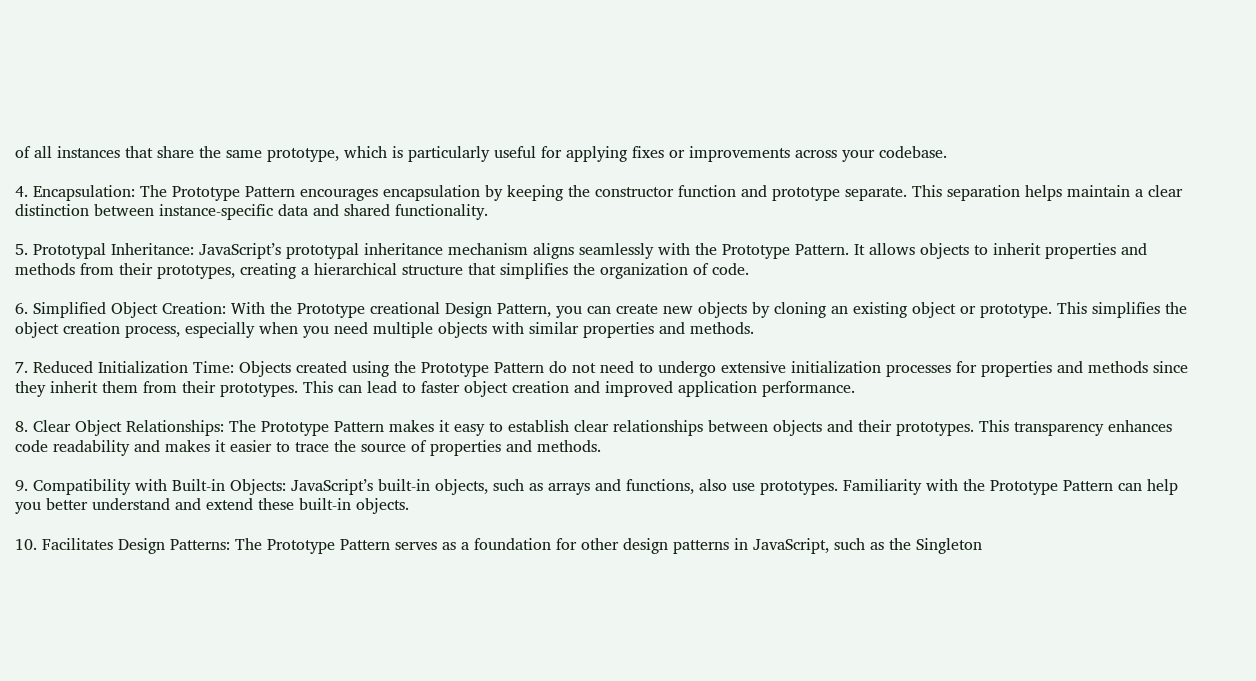of all instances that share the same prototype, which is particularly useful for applying fixes or improvements across your codebase.

4. Encapsulation: The Prototype Pattern encourages encapsulation by keeping the constructor function and prototype separate. This separation helps maintain a clear distinction between instance-specific data and shared functionality.

5. Prototypal Inheritance: JavaScript’s prototypal inheritance mechanism aligns seamlessly with the Prototype Pattern. It allows objects to inherit properties and methods from their prototypes, creating a hierarchical structure that simplifies the organization of code.

6. Simplified Object Creation: With the Prototype creational Design Pattern, you can create new objects by cloning an existing object or prototype. This simplifies the object creation process, especially when you need multiple objects with similar properties and methods.

7. Reduced Initialization Time: Objects created using the Prototype Pattern do not need to undergo extensive initialization processes for properties and methods since they inherit them from their prototypes. This can lead to faster object creation and improved application performance.

8. Clear Object Relationships: The Prototype Pattern makes it easy to establish clear relationships between objects and their prototypes. This transparency enhances code readability and makes it easier to trace the source of properties and methods.

9. Compatibility with Built-in Objects: JavaScript’s built-in objects, such as arrays and functions, also use prototypes. Familiarity with the Prototype Pattern can help you better understand and extend these built-in objects.

10. Facilitates Design Patterns: The Prototype Pattern serves as a foundation for other design patterns in JavaScript, such as the Singleton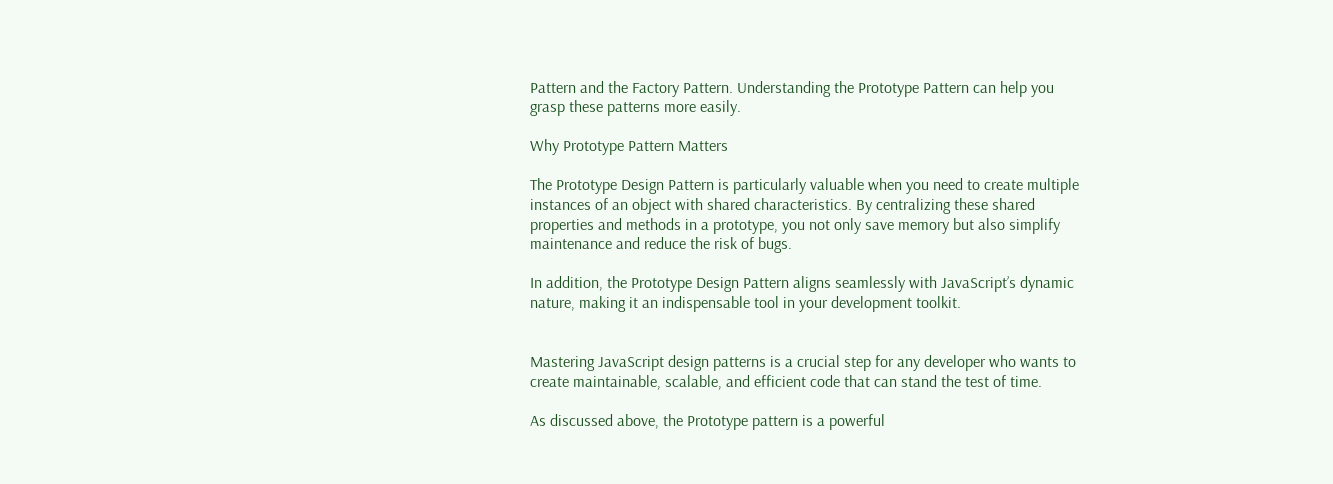Pattern and the Factory Pattern. Understanding the Prototype Pattern can help you grasp these patterns more easily.

Why Prototype Pattern Matters

The Prototype Design Pattern is particularly valuable when you need to create multiple instances of an object with shared characteristics. By centralizing these shared properties and methods in a prototype, you not only save memory but also simplify maintenance and reduce the risk of bugs.

In addition, the Prototype Design Pattern aligns seamlessly with JavaScript’s dynamic nature, making it an indispensable tool in your development toolkit.


Mastering JavaScript design patterns is a crucial step for any developer who wants to create maintainable, scalable, and efficient code that can stand the test of time.

As discussed above, the Prototype pattern is a powerful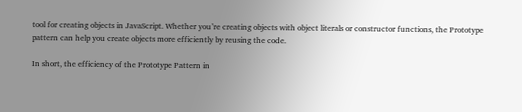tool for creating objects in JavaScript. Whether you’re creating objects with object literals or constructor functions, the Prototype pattern can help you create objects more efficiently by reusing the code.

In short, the efficiency of the Prototype Pattern in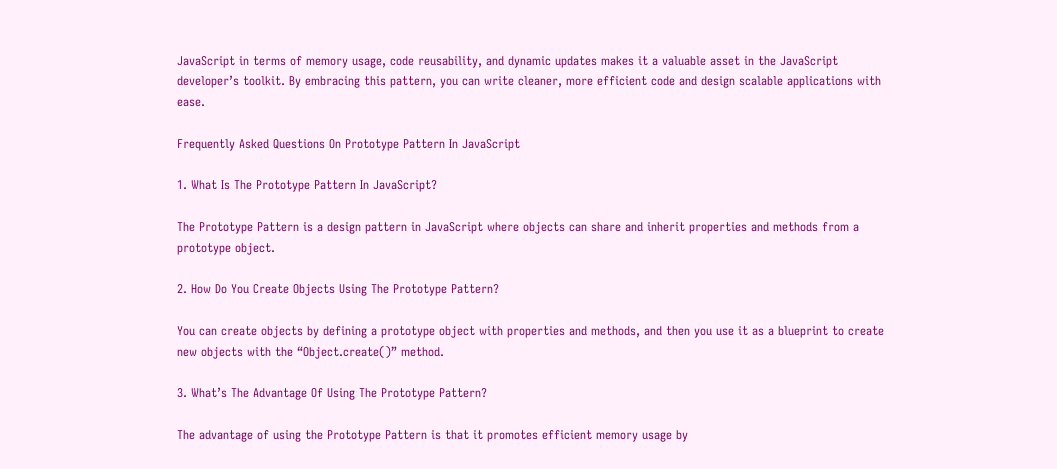JavaScript in terms of memory usage, code reusability, and dynamic updates makes it a valuable asset in the JavaScript developer’s toolkit. By embracing this pattern, you can write cleaner, more efficient code and design scalable applications with ease.

Frequently Asked Questions On Prototype Pattern In JavaScript

1. What Is The Prototype Pattern In JavaScript?

The Prototype Pattern is a design pattern in JavaScript where objects can share and inherit properties and methods from a prototype object.

2. How Do You Create Objects Using The Prototype Pattern?

You can create objects by defining a prototype object with properties and methods, and then you use it as a blueprint to create new objects with the “Object.create()” method.

3. What’s The Advantage Of Using The Prototype Pattern?

The advantage of using the Prototype Pattern is that it promotes efficient memory usage by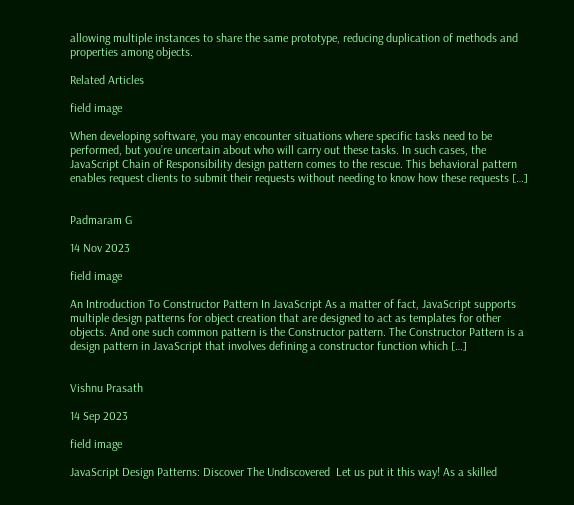allowing multiple instances to share the same prototype, reducing duplication of methods and properties among objects.

Related Articles

field image

When developing software, you may encounter situations where specific tasks need to be performed, but you’re uncertain about who will carry out these tasks. In such cases, the JavaScript Chain of Responsibility design pattern comes to the rescue. This behavioral pattern enables request clients to submit their requests without needing to know how these requests […]


Padmaram G

14 Nov 2023

field image

An Introduction To Constructor Pattern In JavaScript As a matter of fact, JavaScript supports multiple design patterns for object creation that are designed to act as templates for other objects. And one such common pattern is the Constructor pattern. The Constructor Pattern is a design pattern in JavaScript that involves defining a constructor function which […]


Vishnu Prasath

14 Sep 2023

field image

JavaScript Design Patterns: Discover The Undiscovered  Let us put it this way! As a skilled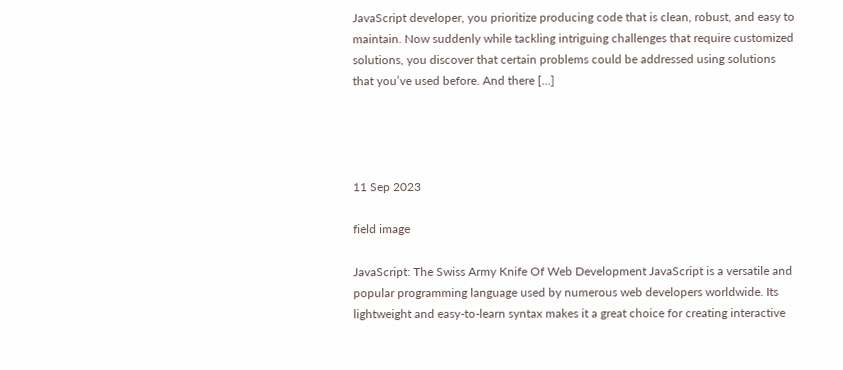JavaScript developer, you prioritize producing code that is clean, robust, and easy to maintain. Now suddenly while tackling intriguing challenges that require customized solutions, you discover that certain problems could be addressed using solutions that you’ve used before. And there […]




11 Sep 2023

field image

JavaScript: The Swiss Army Knife Of Web Development JavaScript is a versatile and popular programming language used by numerous web developers worldwide. Its lightweight and easy-to-learn syntax makes it a great choice for creating interactive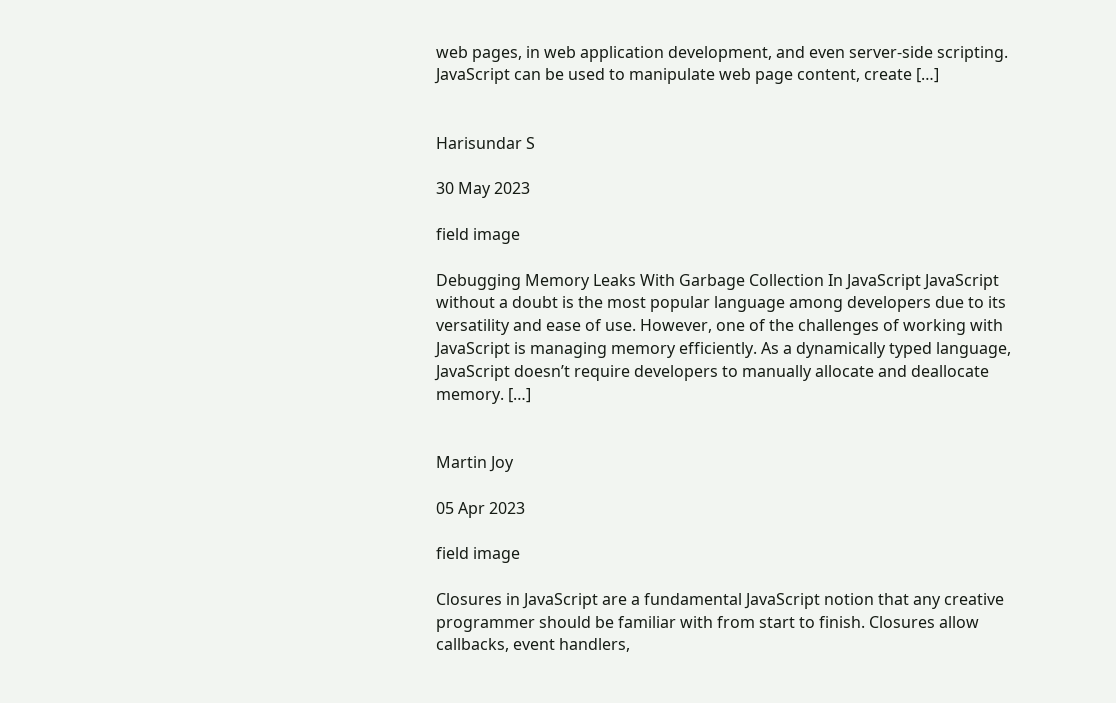web pages, in web application development, and even server-side scripting. JavaScript can be used to manipulate web page content, create […]


Harisundar S

30 May 2023

field image

Debugging Memory Leaks With Garbage Collection In JavaScript JavaScript without a doubt is the most popular language among developers due to its versatility and ease of use. However, one of the challenges of working with JavaScript is managing memory efficiently. As a dynamically typed language, JavaScript doesn’t require developers to manually allocate and deallocate memory. […]


Martin Joy

05 Apr 2023

field image

Closures in JavaScript are a fundamental JavaScript notion that any creative programmer should be familiar with from start to finish. Closures allow callbacks, event handlers,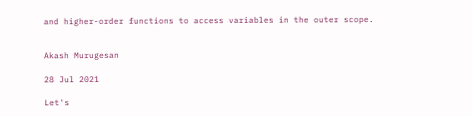and higher-order functions to access variables in the outer scope.


Akash Murugesan

28 Jul 2021

Let's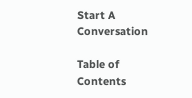Start A Conversation

Table of Contents